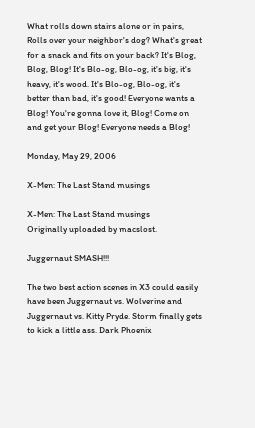What rolls down stairs alone or in pairs, Rolls over your neighbor's dog? What's great for a snack and fits on your back? It's Blog, Blog, Blog! It's Blo-og, Blo-og, it's big, it's heavy, it's wood. It's Blo-og, Blo-og, it's better than bad, it's good! Everyone wants a Blog! You're gonna love it, Blog! Come on and get your Blog! Everyone needs a Blog!

Monday, May 29, 2006

X-Men: The Last Stand musings

X-Men: The Last Stand musings
Originally uploaded by macslost.

Juggernaut SMASH!!!

The two best action scenes in X3 could easily have been Juggernaut vs. Wolverine and Juggernaut vs. Kitty Pryde. Storm finally gets to kick a little ass. Dark Phoenix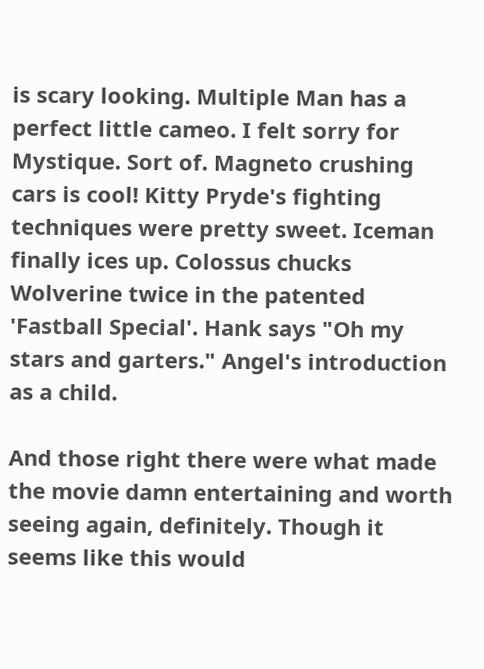is scary looking. Multiple Man has a perfect little cameo. I felt sorry for Mystique. Sort of. Magneto crushing cars is cool! Kitty Pryde's fighting techniques were pretty sweet. Iceman finally ices up. Colossus chucks Wolverine twice in the patented 'Fastball Special'. Hank says "Oh my stars and garters." Angel's introduction as a child.

And those right there were what made the movie damn entertaining and worth seeing again, definitely. Though it seems like this would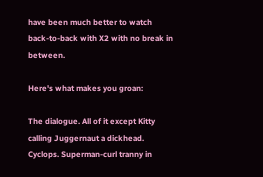have been much better to watch back-to-back with X2 with no break in between.

Here's what makes you groan:

The dialogue. All of it except Kitty calling Juggernaut a dickhead. Cyclops. Superman-curl tranny in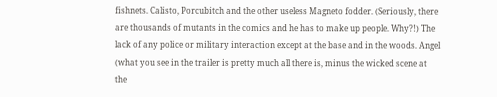fishnets. Calisto, Porcubitch and the other useless Magneto fodder. (Seriously, there are thousands of mutants in the comics and he has to make up people. Why?!) The lack of any police or military interaction except at the base and in the woods. Angel (what you see in the trailer is pretty much all there is, minus the wicked scene at the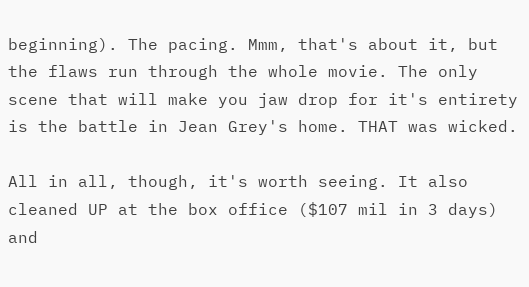beginning). The pacing. Mmm, that's about it, but the flaws run through the whole movie. The only scene that will make you jaw drop for it's entirety is the battle in Jean Grey's home. THAT was wicked.

All in all, though, it's worth seeing. It also cleaned UP at the box office ($107 mil in 3 days) and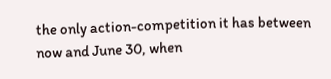the only action-competition it has between now and June 30, when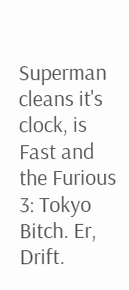Superman cleans it's clock, is Fast and the Furious 3: Tokyo Bitch. Er, Drift.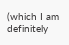(which I am definitely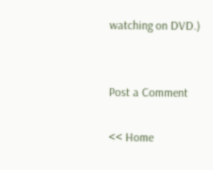watching on DVD.)


Post a Comment

<< Home